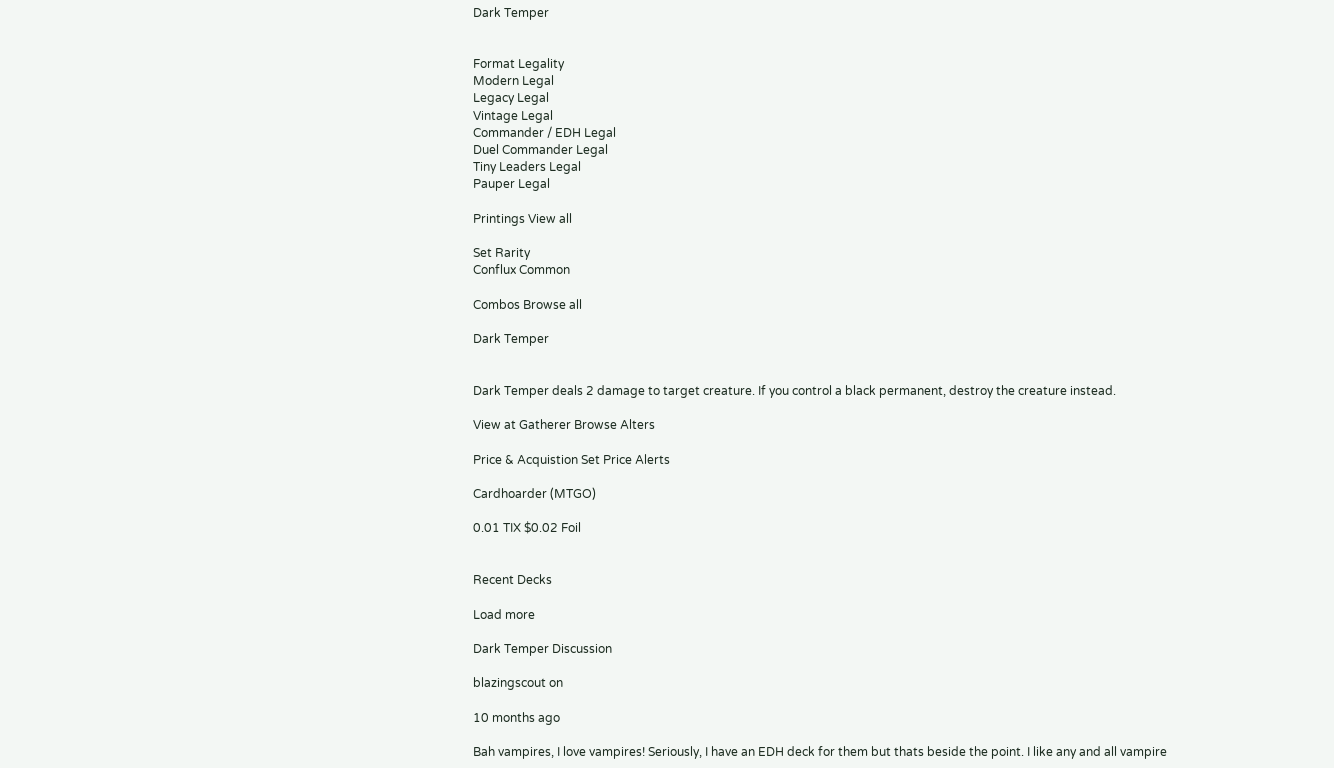Dark Temper


Format Legality
Modern Legal
Legacy Legal
Vintage Legal
Commander / EDH Legal
Duel Commander Legal
Tiny Leaders Legal
Pauper Legal

Printings View all

Set Rarity
Conflux Common

Combos Browse all

Dark Temper


Dark Temper deals 2 damage to target creature. If you control a black permanent, destroy the creature instead.

View at Gatherer Browse Alters

Price & Acquistion Set Price Alerts

Cardhoarder (MTGO)

0.01 TIX $0.02 Foil


Recent Decks

Load more

Dark Temper Discussion

blazingscout on

10 months ago

Bah vampires, I love vampires! Seriously, I have an EDH deck for them but thats beside the point. I like any and all vampire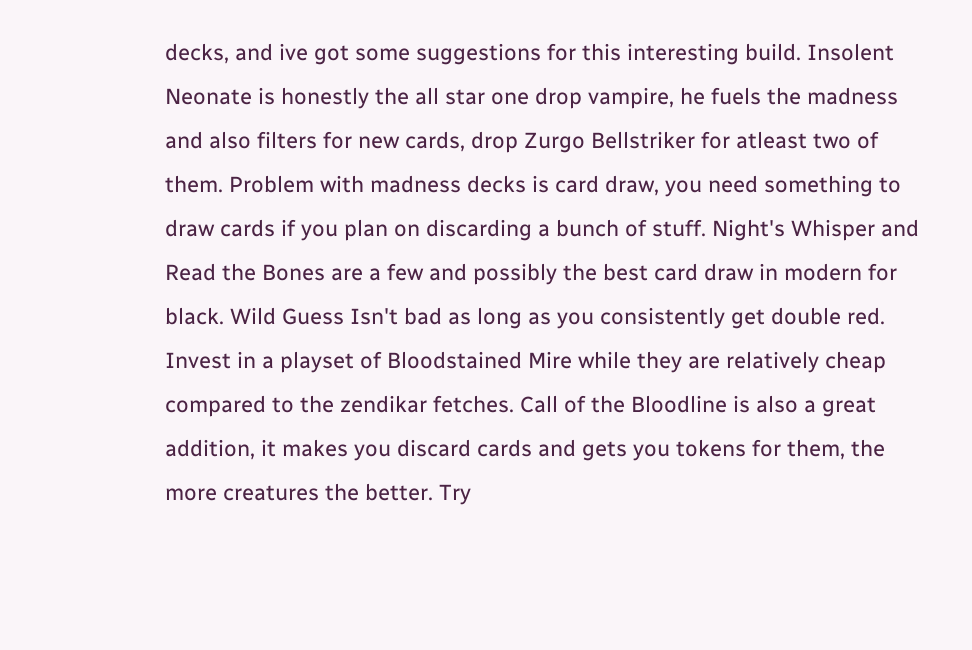decks, and ive got some suggestions for this interesting build. Insolent Neonate is honestly the all star one drop vampire, he fuels the madness and also filters for new cards, drop Zurgo Bellstriker for atleast two of them. Problem with madness decks is card draw, you need something to draw cards if you plan on discarding a bunch of stuff. Night's Whisper and Read the Bones are a few and possibly the best card draw in modern for black. Wild Guess Isn't bad as long as you consistently get double red. Invest in a playset of Bloodstained Mire while they are relatively cheap compared to the zendikar fetches. Call of the Bloodline is also a great addition, it makes you discard cards and gets you tokens for them, the more creatures the better. Try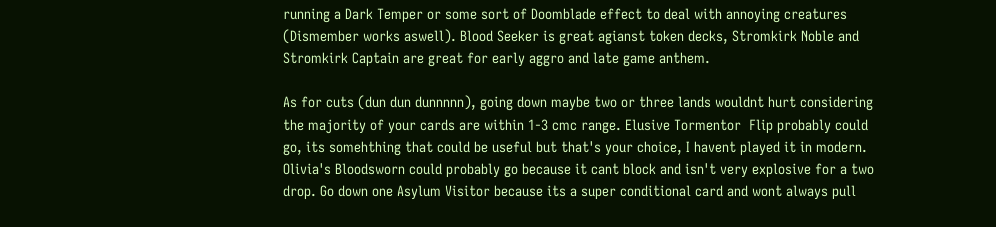running a Dark Temper or some sort of Doomblade effect to deal with annoying creatures (Dismember works aswell). Blood Seeker is great agianst token decks, Stromkirk Noble and Stromkirk Captain are great for early aggro and late game anthem.

As for cuts (dun dun dunnnnn), going down maybe two or three lands wouldnt hurt considering the majority of your cards are within 1-3 cmc range. Elusive Tormentor  Flip probably could go, its somehthing that could be useful but that's your choice, I havent played it in modern. Olivia's Bloodsworn could probably go because it cant block and isn't very explosive for a two drop. Go down one Asylum Visitor because its a super conditional card and wont always pull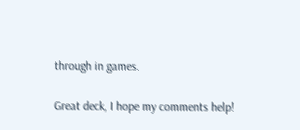through in games.

Great deck, I hope my comments help!